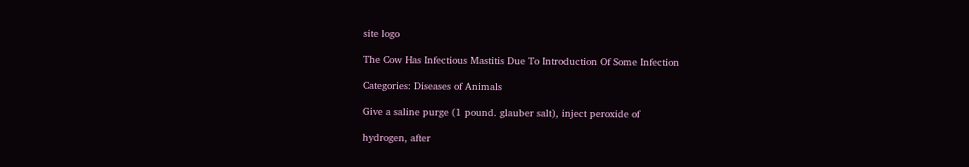site logo

The Cow Has Infectious Mastitis Due To Introduction Of Some Infection

Categories: Diseases of Animals

Give a saline purge (1 pound. glauber salt), inject peroxide of

hydrogen, after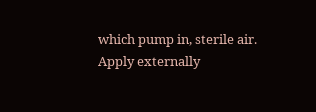which pump in, sterile air. Apply externally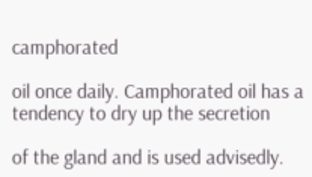camphorated

oil once daily. Camphorated oil has a tendency to dry up the secretion

of the gland and is used advisedly.